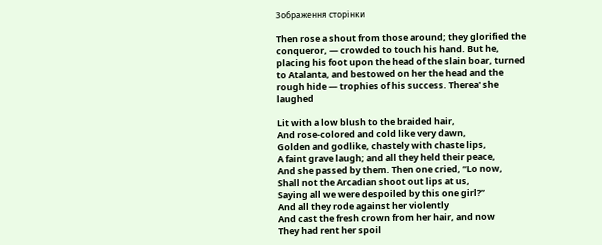Зображення сторінки

Then rose a shout from those around; they glorified the conqueror, — crowded to touch his hand. But he, placing his foot upon the head of the slain boar, turned to Atalanta, and bestowed on her the head and the rough hide — trophies of his success. Therea' she laughed

Lit with a low blush to the braided hair,
And rose-colored and cold like very dawn,
Golden and godlike, chastely with chaste lips,
A faint grave laugh; and all they held their peace,
And she passed by them. Then one cried, “Lo now,
Shall not the Arcadian shoot out lips at us,
Saying all we were despoiled by this one girl?”
And all they rode against her violently
And cast the fresh crown from her hair, and now
They had rent her spoil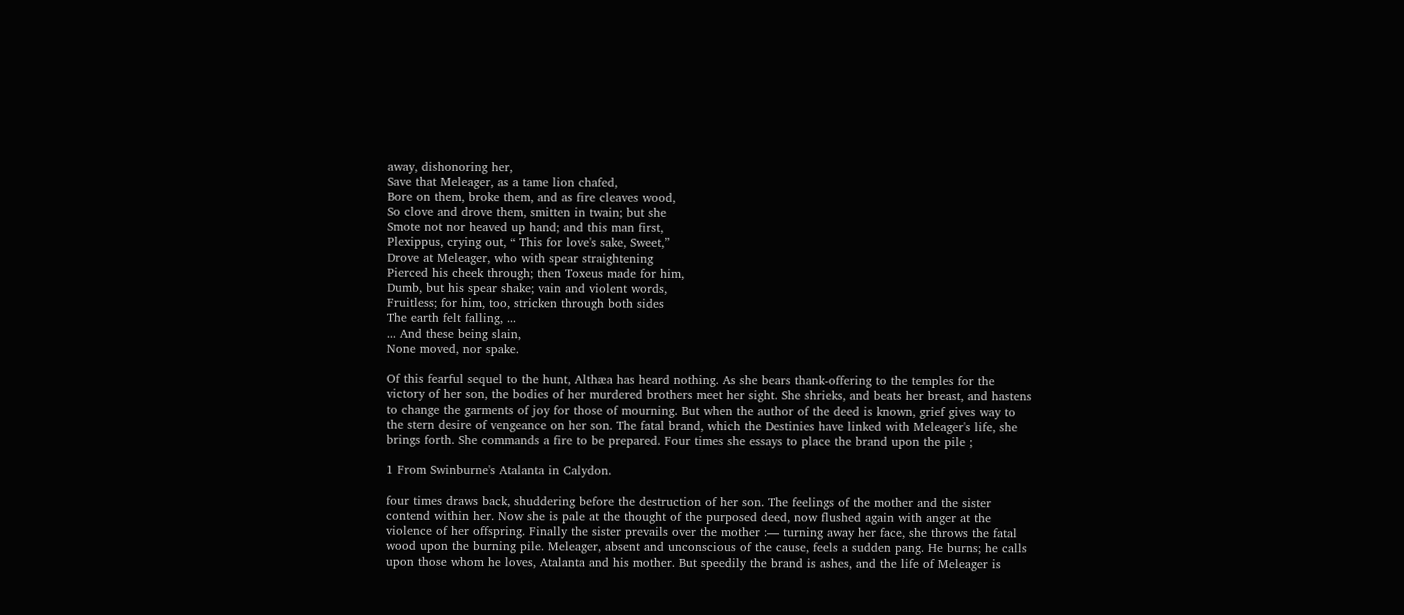away, dishonoring her,
Save that Meleager, as a tame lion chafed,
Bore on them, broke them, and as fire cleaves wood,
So clove and drove them, smitten in twain; but she
Smote not nor heaved up hand; and this man first,
Plexippus, crying out, “ This for love's sake, Sweet,”
Drove at Meleager, who with spear straightening
Pierced his cheek through; then Toxeus made for him,
Dumb, but his spear shake; vain and violent words,
Fruitless; for him, too, stricken through both sides
The earth felt falling, ...
... And these being slain,
None moved, nor spake.

Of this fearful sequel to the hunt, Althæa has heard nothing. As she bears thank-offering to the temples for the victory of her son, the bodies of her murdered brothers meet her sight. She shrieks, and beats her breast, and hastens to change the garments of joy for those of mourning. But when the author of the deed is known, grief gives way to the stern desire of vengeance on her son. The fatal brand, which the Destinies have linked with Meleager's life, she brings forth. She commands a fire to be prepared. Four times she essays to place the brand upon the pile ;

1 From Swinburne's Atalanta in Calydon.

four times draws back, shuddering before the destruction of her son. The feelings of the mother and the sister contend within her. Now she is pale at the thought of the purposed deed, now flushed again with anger at the violence of her offspring. Finally the sister prevails over the mother :— turning away her face, she throws the fatal wood upon the burning pile. Meleager, absent and unconscious of the cause, feels a sudden pang. He burns; he calls upon those whom he loves, Atalanta and his mother. But speedily the brand is ashes, and the life of Meleager is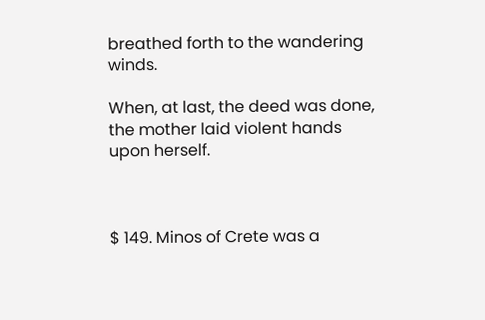breathed forth to the wandering winds.

When, at last, the deed was done, the mother laid violent hands upon herself.



$ 149. Minos of Crete was a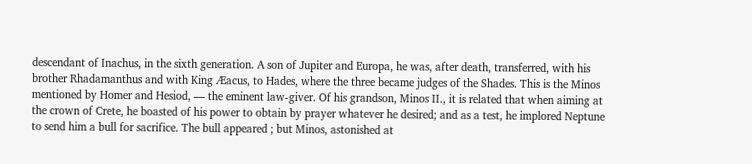descendant of Inachus, in the sixth generation. A son of Jupiter and Europa, he was, after death, transferred, with his brother Rhadamanthus and with King Æacus, to Hades, where the three became judges of the Shades. This is the Minos mentioned by Homer and Hesiod, — the eminent law-giver. Of his grandson, Minos II., it is related that when aiming at the crown of Crete, he boasted of his power to obtain by prayer whatever he desired; and as a test, he implored Neptune to send him a bull for sacrifice. The bull appeared ; but Minos, astonished at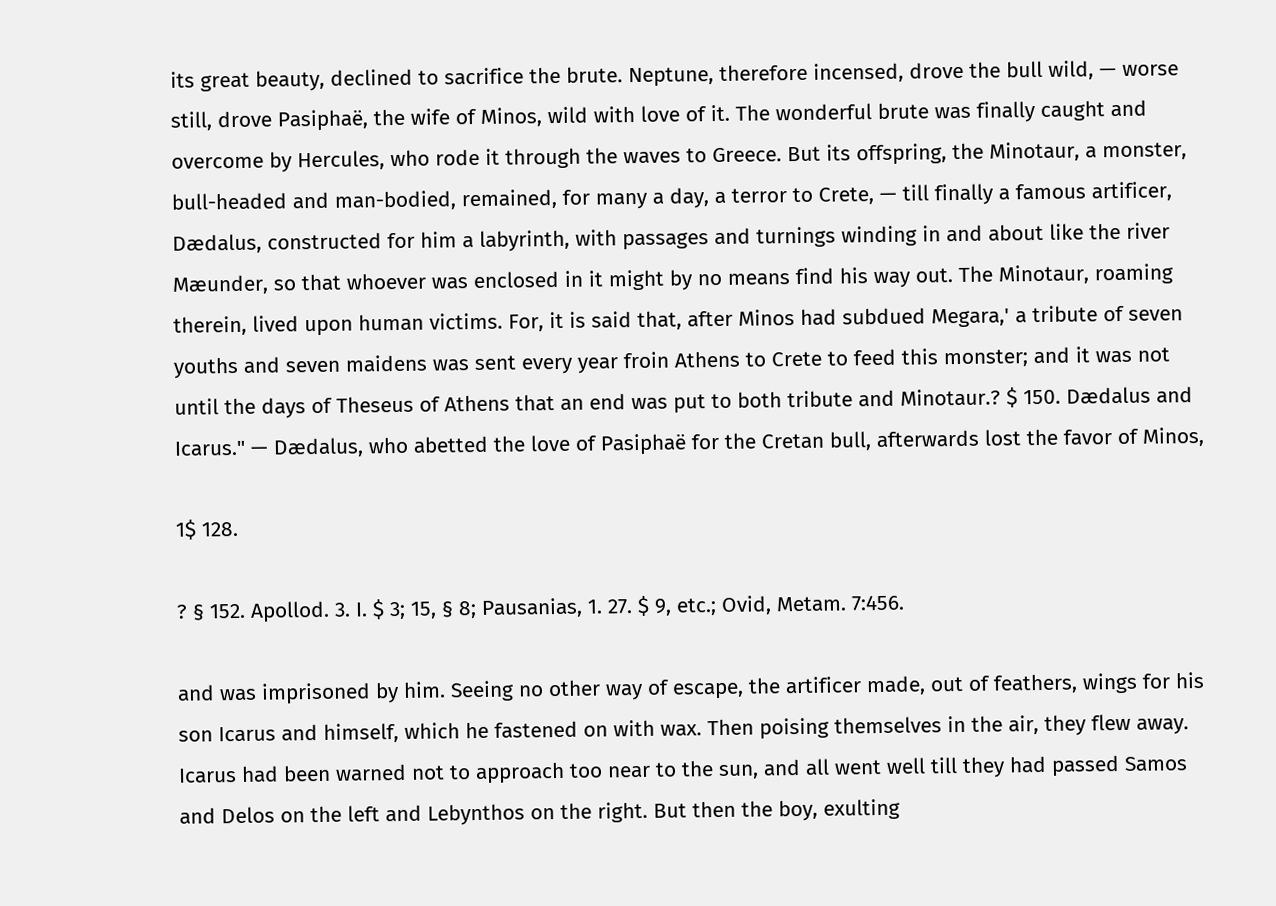its great beauty, declined to sacrifice the brute. Neptune, therefore incensed, drove the bull wild, — worse still, drove Pasiphaë, the wife of Minos, wild with love of it. The wonderful brute was finally caught and overcome by Hercules, who rode it through the waves to Greece. But its offspring, the Minotaur, a monster, bull-headed and man-bodied, remained, for many a day, a terror to Crete, — till finally a famous artificer, Dædalus, constructed for him a labyrinth, with passages and turnings winding in and about like the river Mæunder, so that whoever was enclosed in it might by no means find his way out. The Minotaur, roaming therein, lived upon human victims. For, it is said that, after Minos had subdued Megara,' a tribute of seven youths and seven maidens was sent every year froin Athens to Crete to feed this monster; and it was not until the days of Theseus of Athens that an end was put to both tribute and Minotaur.? $ 150. Dædalus and Icarus." — Dædalus, who abetted the love of Pasiphaë for the Cretan bull, afterwards lost the favor of Minos,

1$ 128.

? § 152. Apollod. 3. I. $ 3; 15, § 8; Pausanias, 1. 27. $ 9, etc.; Ovid, Metam. 7:456.

and was imprisoned by him. Seeing no other way of escape, the artificer made, out of feathers, wings for his son Icarus and himself, which he fastened on with wax. Then poising themselves in the air, they flew away. Icarus had been warned not to approach too near to the sun, and all went well till they had passed Samos and Delos on the left and Lebynthos on the right. But then the boy, exulting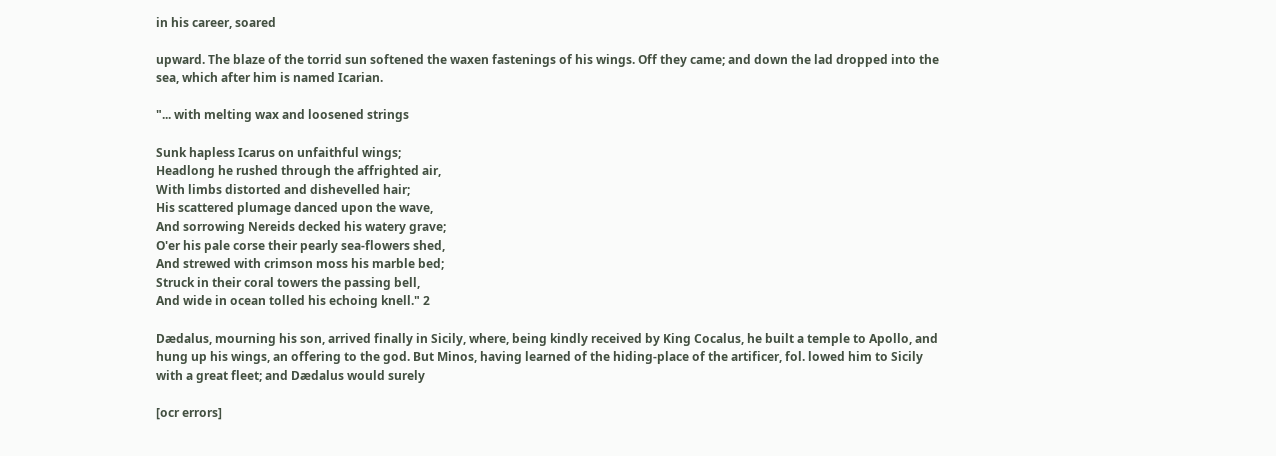in his career, soared

upward. The blaze of the torrid sun softened the waxen fastenings of his wings. Off they came; and down the lad dropped into the sea, which after him is named Icarian.

"... with melting wax and loosened strings

Sunk hapless Icarus on unfaithful wings;
Headlong he rushed through the affrighted air,
With limbs distorted and dishevelled hair;
His scattered plumage danced upon the wave,
And sorrowing Nereids decked his watery grave;
O'er his pale corse their pearly sea-flowers shed,
And strewed with crimson moss his marble bed;
Struck in their coral towers the passing bell,
And wide in ocean tolled his echoing knell." 2

Dædalus, mourning his son, arrived finally in Sicily, where, being kindly received by King Cocalus, he built a temple to Apollo, and hung up his wings, an offering to the god. But Minos, having learned of the hiding-place of the artificer, fol. lowed him to Sicily with a great fleet; and Dædalus would surely

[ocr errors]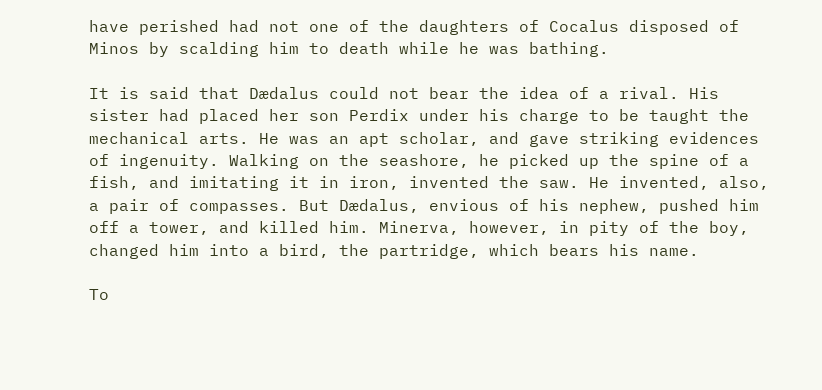have perished had not one of the daughters of Cocalus disposed of Minos by scalding him to death while he was bathing.

It is said that Dædalus could not bear the idea of a rival. His sister had placed her son Perdix under his charge to be taught the mechanical arts. He was an apt scholar, and gave striking evidences of ingenuity. Walking on the seashore, he picked up the spine of a fish, and imitating it in iron, invented the saw. He invented, also, a pair of compasses. But Dædalus, envious of his nephew, pushed him off a tower, and killed him. Minerva, however, in pity of the boy, changed him into a bird, the partridge, which bears his name.

To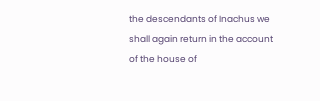the descendants of Inachus we shall again return in the account of the house of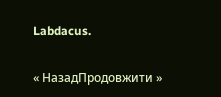Labdacus.

« НазадПродовжити »